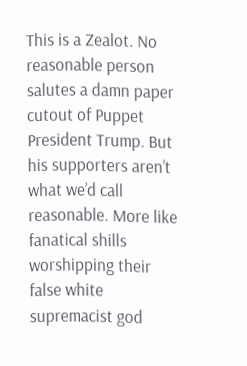This is a Zealot. No reasonable person salutes a damn paper cutout of Puppet President Trump. But his supporters aren’t what we’d call reasonable. More like fanatical shills worshipping their false white supremacist god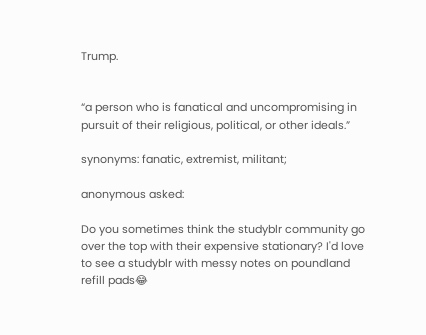Trump.


“a person who is fanatical and uncompromising in pursuit of their religious, political, or other ideals.”

synonyms: fanatic, extremist, militant;

anonymous asked:

Do you sometimes think the studyblr community go over the top with their expensive stationary? I'd love to see a studyblr with messy notes on poundland refill pads😂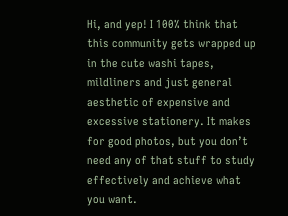Hi, and yep! I 100% think that this community gets wrapped up in the cute washi tapes, mildliners and just general aesthetic of expensive and excessive stationery. It makes for good photos, but you don’t need any of that stuff to study effectively and achieve what you want.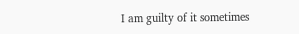I am guilty of it sometimes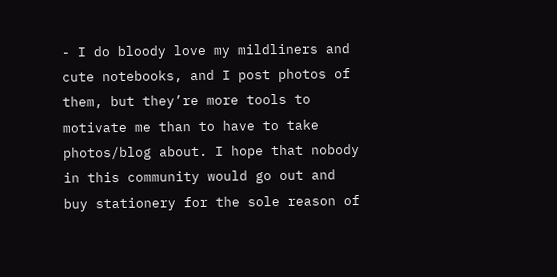- I do bloody love my mildliners and cute notebooks, and I post photos of them, but they’re more tools to motivate me than to have to take photos/blog about. I hope that nobody in this community would go out and buy stationery for the sole reason of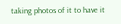taking photos of it to have it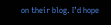on their blog. I’d hope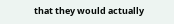that they would actually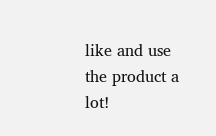like and use the product a lot!